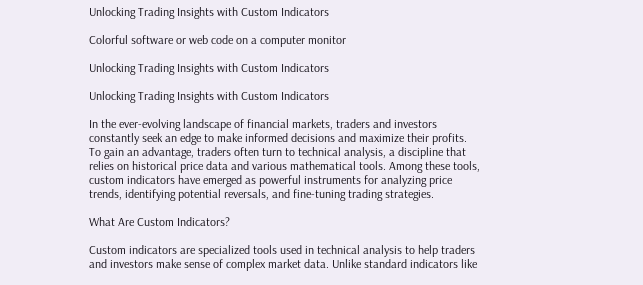Unlocking Trading Insights with Custom Indicators

Colorful software or web code on a computer monitor

Unlocking Trading Insights with Custom Indicators

Unlocking Trading Insights with Custom Indicators

In the ever-evolving landscape of financial markets, traders and investors constantly seek an edge to make informed decisions and maximize their profits. To gain an advantage, traders often turn to technical analysis, a discipline that relies on historical price data and various mathematical tools. Among these tools, custom indicators have emerged as powerful instruments for analyzing price trends, identifying potential reversals, and fine-tuning trading strategies.

What Are Custom Indicators?

Custom indicators are specialized tools used in technical analysis to help traders and investors make sense of complex market data. Unlike standard indicators like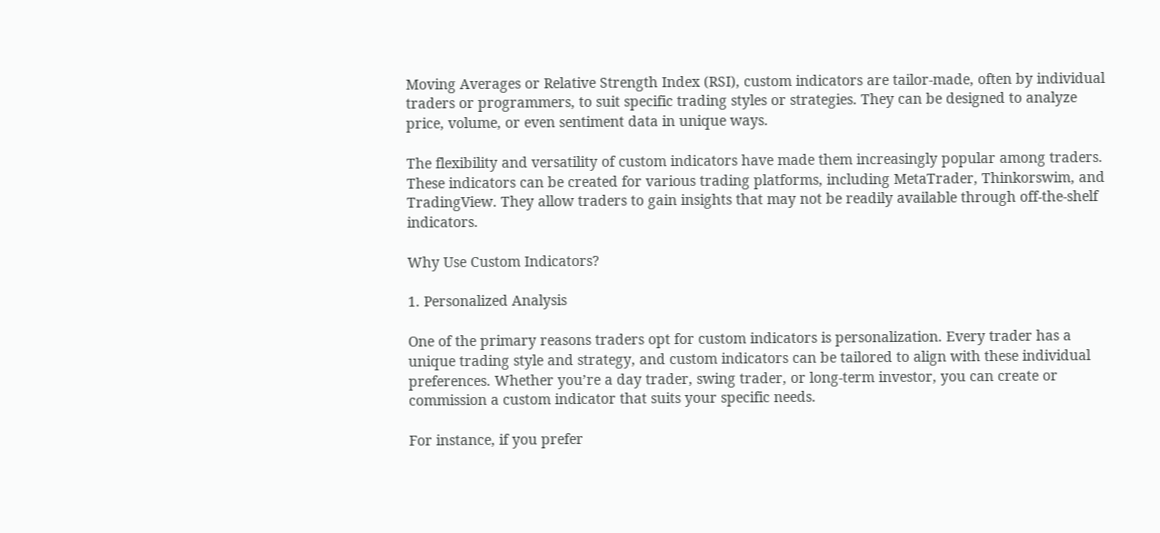Moving Averages or Relative Strength Index (RSI), custom indicators are tailor-made, often by individual traders or programmers, to suit specific trading styles or strategies. They can be designed to analyze price, volume, or even sentiment data in unique ways.

The flexibility and versatility of custom indicators have made them increasingly popular among traders. These indicators can be created for various trading platforms, including MetaTrader, Thinkorswim, and TradingView. They allow traders to gain insights that may not be readily available through off-the-shelf indicators.

Why Use Custom Indicators?

1. Personalized Analysis

One of the primary reasons traders opt for custom indicators is personalization. Every trader has a unique trading style and strategy, and custom indicators can be tailored to align with these individual preferences. Whether you’re a day trader, swing trader, or long-term investor, you can create or commission a custom indicator that suits your specific needs.

For instance, if you prefer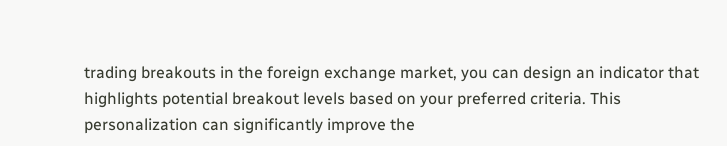trading breakouts in the foreign exchange market, you can design an indicator that highlights potential breakout levels based on your preferred criteria. This personalization can significantly improve the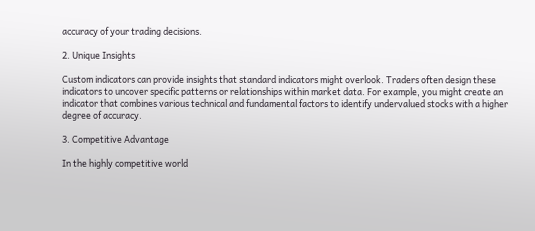accuracy of your trading decisions.

2. Unique Insights

Custom indicators can provide insights that standard indicators might overlook. Traders often design these indicators to uncover specific patterns or relationships within market data. For example, you might create an indicator that combines various technical and fundamental factors to identify undervalued stocks with a higher degree of accuracy.

3. Competitive Advantage

In the highly competitive world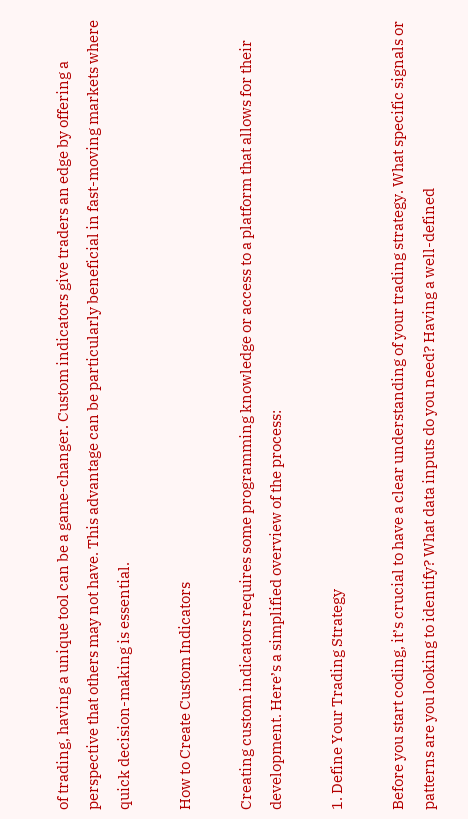of trading, having a unique tool can be a game-changer. Custom indicators give traders an edge by offering a perspective that others may not have. This advantage can be particularly beneficial in fast-moving markets where quick decision-making is essential.

How to Create Custom Indicators

Creating custom indicators requires some programming knowledge or access to a platform that allows for their development. Here’s a simplified overview of the process:

1. Define Your Trading Strategy

Before you start coding, it’s crucial to have a clear understanding of your trading strategy. What specific signals or patterns are you looking to identify? What data inputs do you need? Having a well-defined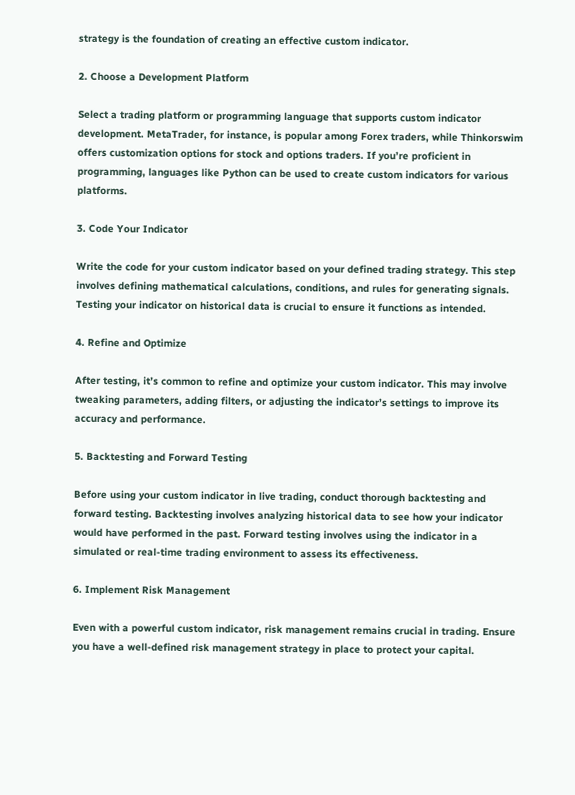strategy is the foundation of creating an effective custom indicator.

2. Choose a Development Platform

Select a trading platform or programming language that supports custom indicator development. MetaTrader, for instance, is popular among Forex traders, while Thinkorswim offers customization options for stock and options traders. If you’re proficient in programming, languages like Python can be used to create custom indicators for various platforms.

3. Code Your Indicator

Write the code for your custom indicator based on your defined trading strategy. This step involves defining mathematical calculations, conditions, and rules for generating signals. Testing your indicator on historical data is crucial to ensure it functions as intended.

4. Refine and Optimize

After testing, it’s common to refine and optimize your custom indicator. This may involve tweaking parameters, adding filters, or adjusting the indicator’s settings to improve its accuracy and performance.

5. Backtesting and Forward Testing

Before using your custom indicator in live trading, conduct thorough backtesting and forward testing. Backtesting involves analyzing historical data to see how your indicator would have performed in the past. Forward testing involves using the indicator in a simulated or real-time trading environment to assess its effectiveness.

6. Implement Risk Management

Even with a powerful custom indicator, risk management remains crucial in trading. Ensure you have a well-defined risk management strategy in place to protect your capital.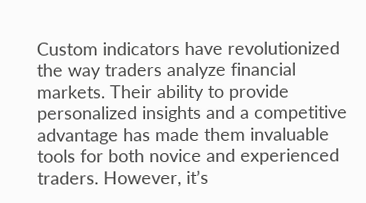Custom indicators have revolutionized the way traders analyze financial markets. Their ability to provide personalized insights and a competitive advantage has made them invaluable tools for both novice and experienced traders. However, it’s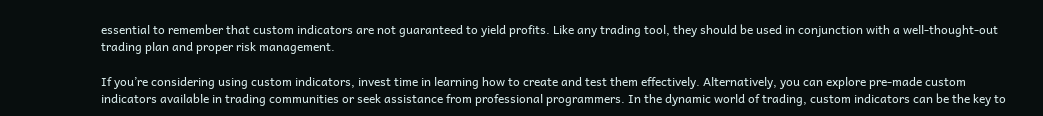essential to remember that custom indicators are not guaranteed to yield profits. Like any trading tool, they should be used in conjunction with a well-thought-out trading plan and proper risk management.

If you’re considering using custom indicators, invest time in learning how to create and test them effectively. Alternatively, you can explore pre-made custom indicators available in trading communities or seek assistance from professional programmers. In the dynamic world of trading, custom indicators can be the key to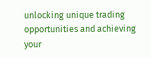unlocking unique trading opportunities and achieving your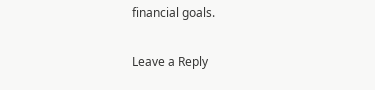financial goals.

Leave a Reply